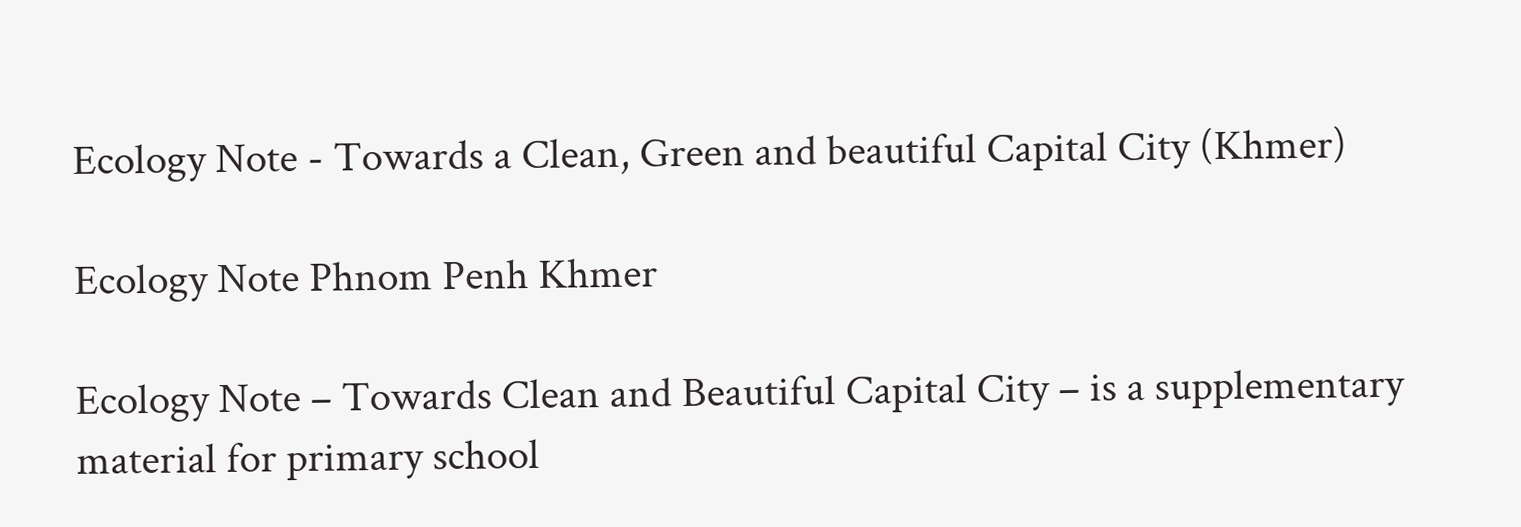Ecology Note - Towards a Clean, Green and beautiful Capital City (Khmer)

Ecology Note Phnom Penh Khmer

Ecology Note – Towards Clean and Beautiful Capital City – is a supplementary material for primary school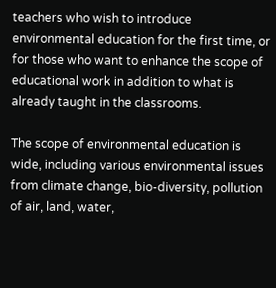teachers who wish to introduce environmental education for the first time, or for those who want to enhance the scope of educational work in addition to what is already taught in the classrooms.

The scope of environmental education is wide, including various environmental issues from climate change, bio-diversity, pollution of air, land, water,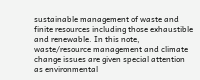sustainable management of waste and finite resources including those exhaustible and renewable. In this note, waste/resource management and climate change issues are given special attention as environmental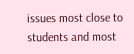issues most close to students and most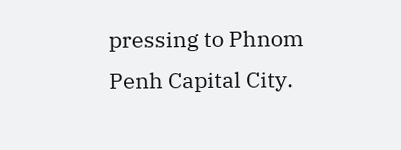pressing to Phnom Penh Capital City.